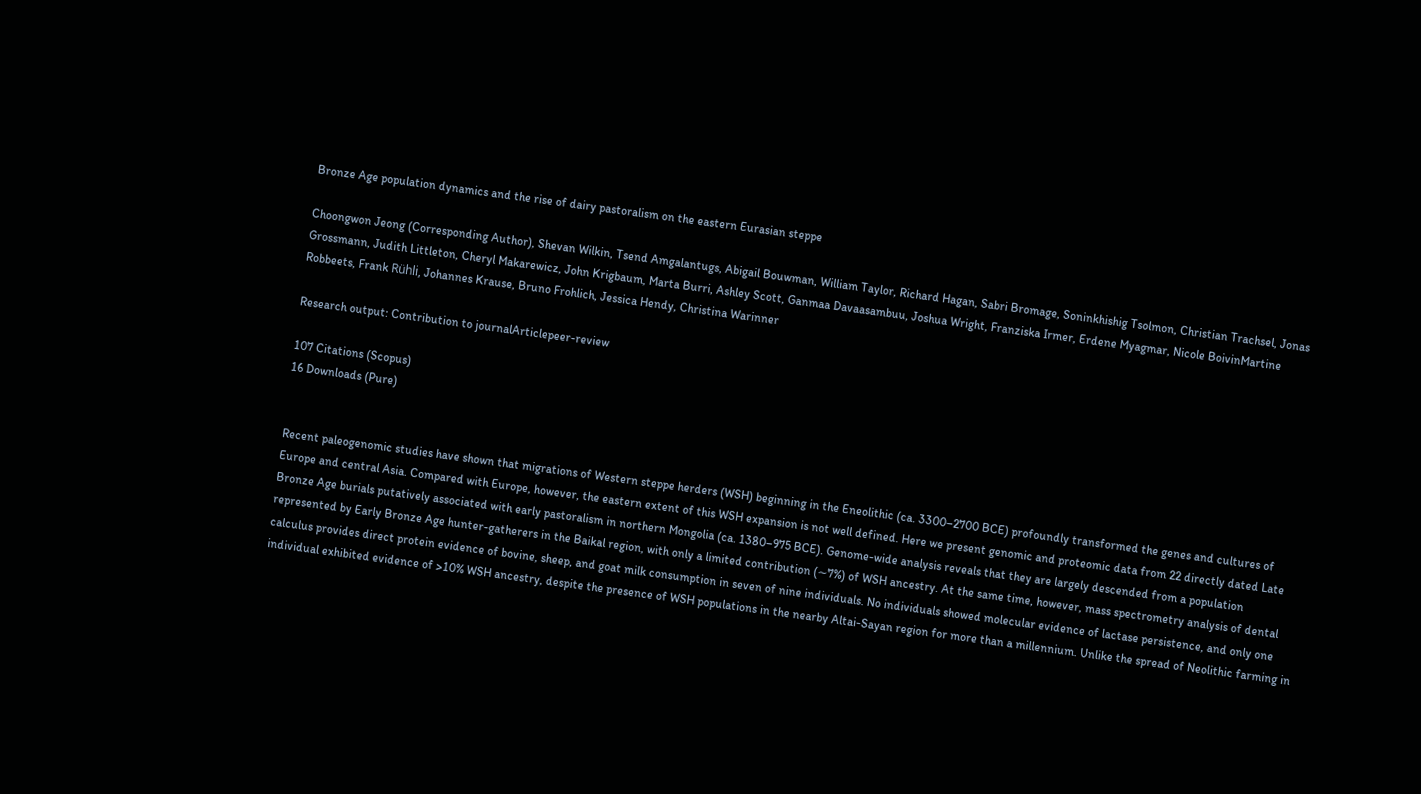Bronze Age population dynamics and the rise of dairy pastoralism on the eastern Eurasian steppe

Choongwon Jeong (Corresponding Author), Shevan Wilkin, Tsend Amgalantugs, Abigail Bouwman, William Taylor, Richard Hagan, Sabri Bromage, Soninkhishig Tsolmon, Christian Trachsel, Jonas Grossmann, Judith Littleton, Cheryl Makarewicz, John Krigbaum, Marta Burri, Ashley Scott, Ganmaa Davaasambuu, Joshua Wright, Franziska Irmer, Erdene Myagmar, Nicole BoivinMartine Robbeets, Frank Rühli, Johannes Krause, Bruno Frohlich, Jessica Hendy, Christina Warinner

Research output: Contribution to journalArticlepeer-review

107 Citations (Scopus)
16 Downloads (Pure)


Recent paleogenomic studies have shown that migrations of Western steppe herders (WSH) beginning in the Eneolithic (ca. 3300–2700 BCE) profoundly transformed the genes and cultures of Europe and central Asia. Compared with Europe, however, the eastern extent of this WSH expansion is not well defined. Here we present genomic and proteomic data from 22 directly dated Late Bronze Age burials putatively associated with early pastoralism in northern Mongolia (ca. 1380–975 BCE). Genome-wide analysis reveals that they are largely descended from a population represented by Early Bronze Age hunter-gatherers in the Baikal region, with only a limited contribution (∼7%) of WSH ancestry. At the same time, however, mass spectrometry analysis of dental calculus provides direct protein evidence of bovine, sheep, and goat milk consumption in seven of nine individuals. No individuals showed molecular evidence of lactase persistence, and only one individual exhibited evidence of >10% WSH ancestry, despite the presence of WSH populations in the nearby Altai-Sayan region for more than a millennium. Unlike the spread of Neolithic farming in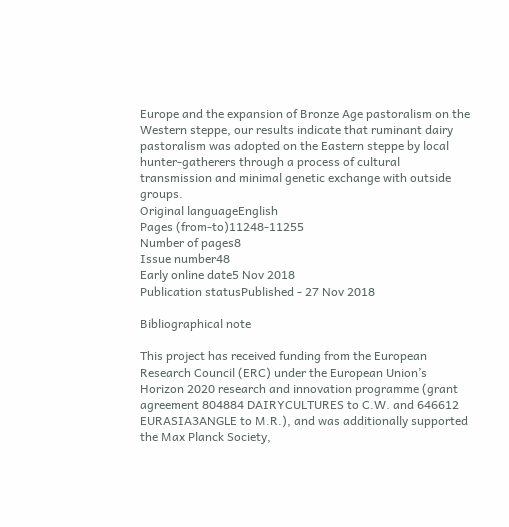Europe and the expansion of Bronze Age pastoralism on the Western steppe, our results indicate that ruminant dairy pastoralism was adopted on the Eastern steppe by local hunter-gatherers through a process of cultural transmission and minimal genetic exchange with outside groups.
Original languageEnglish
Pages (from-to)11248-11255
Number of pages8
Issue number48
Early online date5 Nov 2018
Publication statusPublished - 27 Nov 2018

Bibliographical note

This project has received funding from the European Research Council (ERC) under the European Union’s Horizon 2020 research and innovation programme (grant agreement 804884 DAIRYCULTURES to C.W. and 646612 EURASIA3ANGLE to M.R.), and was additionally supported the Max Planck Society,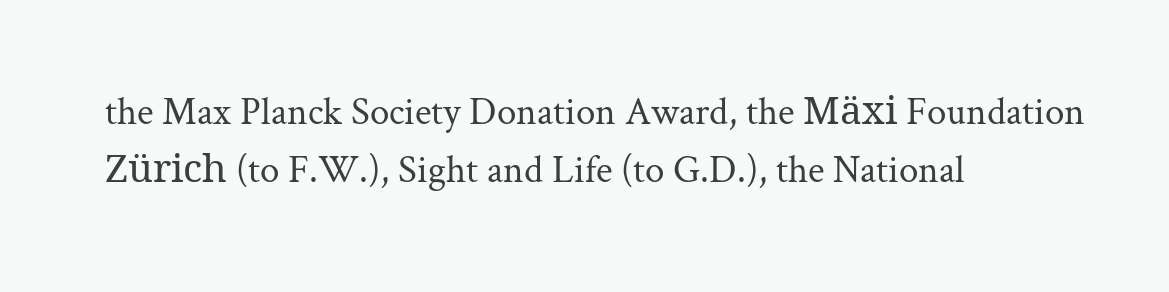the Max Planck Society Donation Award, the Mäxi Foundation Zürich (to F.W.), Sight and Life (to G.D.), the National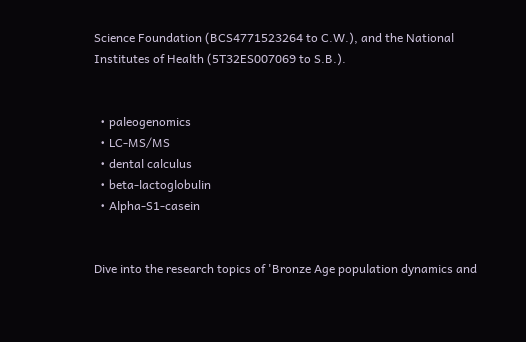Science Foundation (BCS4771523264 to C.W.), and the National Institutes of Health (5T32ES007069 to S.B.).


  • paleogenomics
  • LC-MS/MS
  • dental calculus
  • beta-lactoglobulin
  • Alpha-S1-casein


Dive into the research topics of 'Bronze Age population dynamics and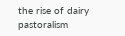the rise of dairy pastoralism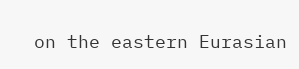on the eastern Eurasian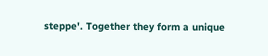steppe'. Together they form a unique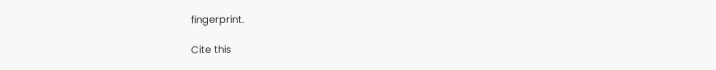fingerprint.

Cite this